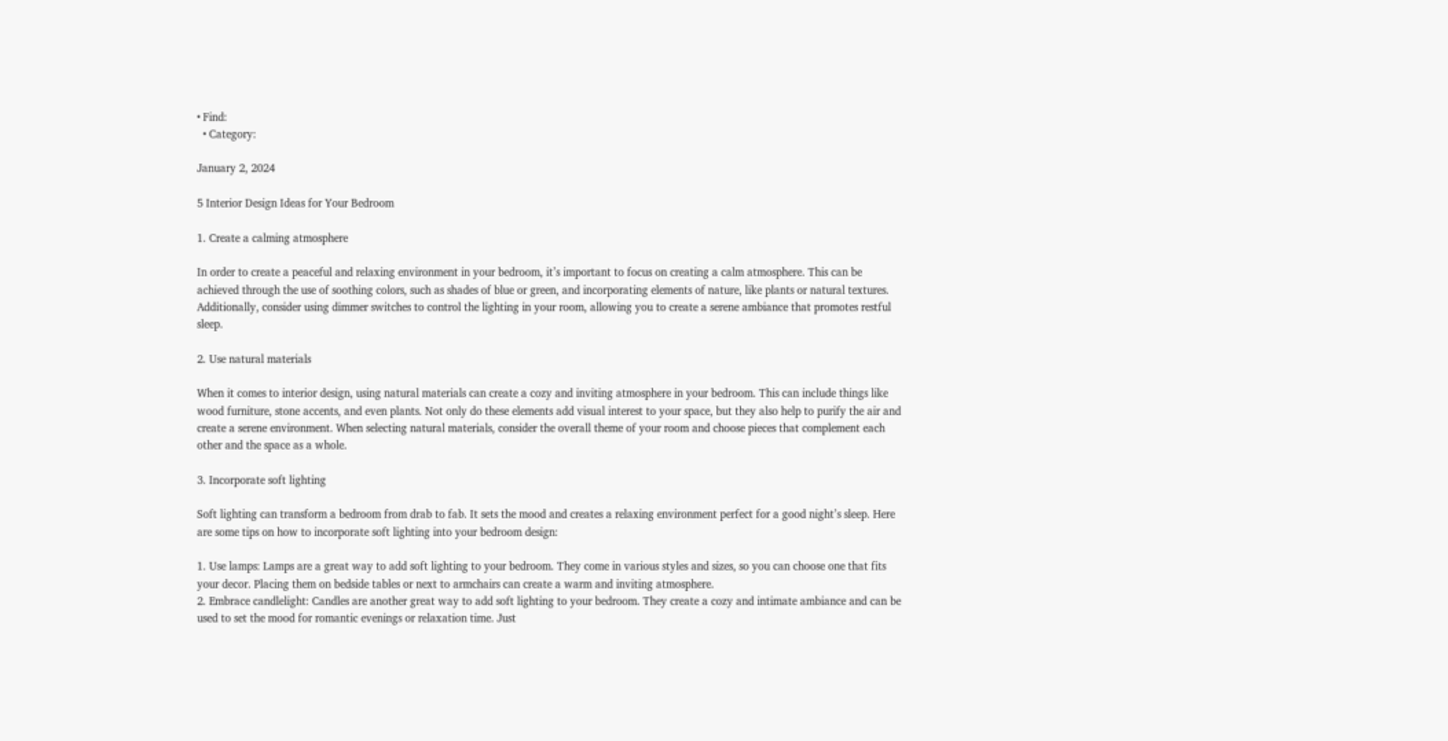• Find:
  • Category:

January 2, 2024

5 Interior Design Ideas for Your Bedroom

1. Create a calming atmosphere

In order to create a peaceful and relaxing environment in your bedroom, it’s important to focus on creating a calm atmosphere. This can be achieved through the use of soothing colors, such as shades of blue or green, and incorporating elements of nature, like plants or natural textures. Additionally, consider using dimmer switches to control the lighting in your room, allowing you to create a serene ambiance that promotes restful sleep.

2. Use natural materials

When it comes to interior design, using natural materials can create a cozy and inviting atmosphere in your bedroom. This can include things like wood furniture, stone accents, and even plants. Not only do these elements add visual interest to your space, but they also help to purify the air and create a serene environment. When selecting natural materials, consider the overall theme of your room and choose pieces that complement each other and the space as a whole.

3. Incorporate soft lighting

Soft lighting can transform a bedroom from drab to fab. It sets the mood and creates a relaxing environment perfect for a good night’s sleep. Here are some tips on how to incorporate soft lighting into your bedroom design:

1. Use lamps: Lamps are a great way to add soft lighting to your bedroom. They come in various styles and sizes, so you can choose one that fits your decor. Placing them on bedside tables or next to armchairs can create a warm and inviting atmosphere.
2. Embrace candlelight: Candles are another great way to add soft lighting to your bedroom. They create a cozy and intimate ambiance and can be used to set the mood for romantic evenings or relaxation time. Just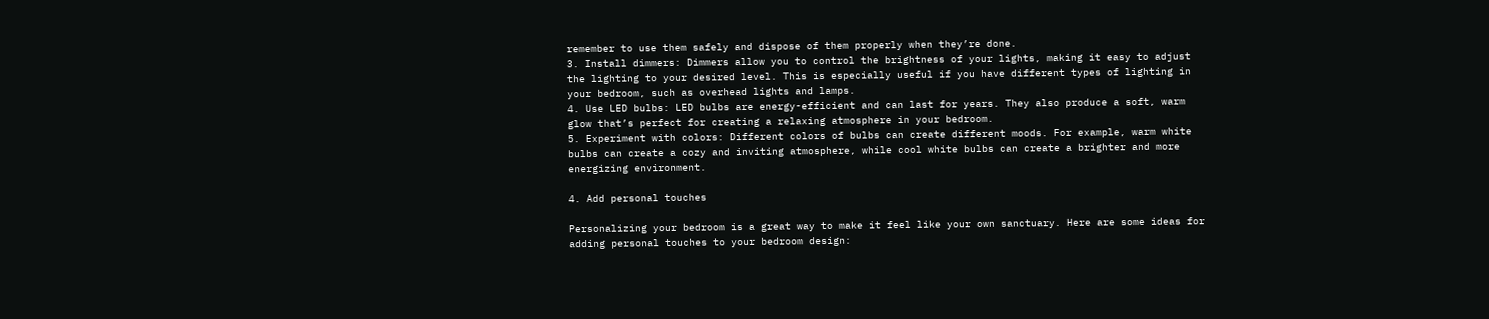remember to use them safely and dispose of them properly when they’re done.
3. Install dimmers: Dimmers allow you to control the brightness of your lights, making it easy to adjust the lighting to your desired level. This is especially useful if you have different types of lighting in your bedroom, such as overhead lights and lamps.
4. Use LED bulbs: LED bulbs are energy-efficient and can last for years. They also produce a soft, warm glow that’s perfect for creating a relaxing atmosphere in your bedroom.
5. Experiment with colors: Different colors of bulbs can create different moods. For example, warm white bulbs can create a cozy and inviting atmosphere, while cool white bulbs can create a brighter and more energizing environment.

4. Add personal touches

Personalizing your bedroom is a great way to make it feel like your own sanctuary. Here are some ideas for adding personal touches to your bedroom design: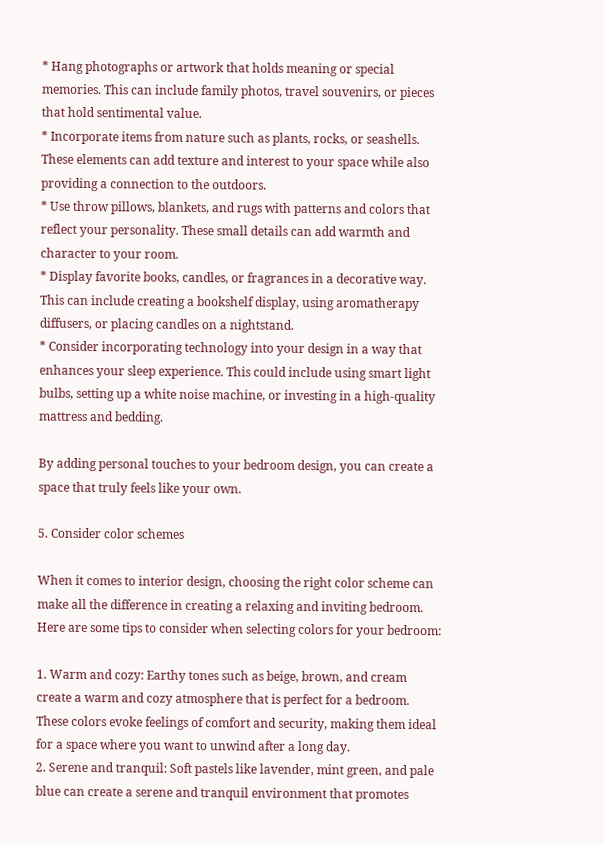* Hang photographs or artwork that holds meaning or special memories. This can include family photos, travel souvenirs, or pieces that hold sentimental value.
* Incorporate items from nature such as plants, rocks, or seashells. These elements can add texture and interest to your space while also providing a connection to the outdoors.
* Use throw pillows, blankets, and rugs with patterns and colors that reflect your personality. These small details can add warmth and character to your room.
* Display favorite books, candles, or fragrances in a decorative way. This can include creating a bookshelf display, using aromatherapy diffusers, or placing candles on a nightstand.
* Consider incorporating technology into your design in a way that enhances your sleep experience. This could include using smart light bulbs, setting up a white noise machine, or investing in a high-quality mattress and bedding.

By adding personal touches to your bedroom design, you can create a space that truly feels like your own.

5. Consider color schemes

When it comes to interior design, choosing the right color scheme can make all the difference in creating a relaxing and inviting bedroom. Here are some tips to consider when selecting colors for your bedroom:

1. Warm and cozy: Earthy tones such as beige, brown, and cream create a warm and cozy atmosphere that is perfect for a bedroom. These colors evoke feelings of comfort and security, making them ideal for a space where you want to unwind after a long day.
2. Serene and tranquil: Soft pastels like lavender, mint green, and pale blue can create a serene and tranquil environment that promotes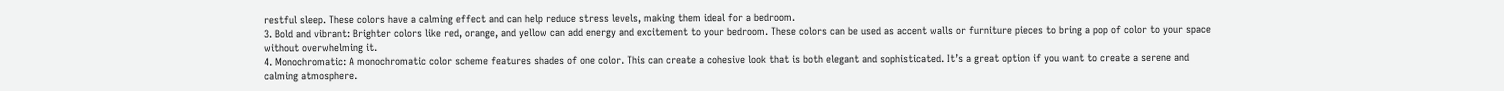restful sleep. These colors have a calming effect and can help reduce stress levels, making them ideal for a bedroom.
3. Bold and vibrant: Brighter colors like red, orange, and yellow can add energy and excitement to your bedroom. These colors can be used as accent walls or furniture pieces to bring a pop of color to your space without overwhelming it.
4. Monochromatic: A monochromatic color scheme features shades of one color. This can create a cohesive look that is both elegant and sophisticated. It’s a great option if you want to create a serene and calming atmosphere.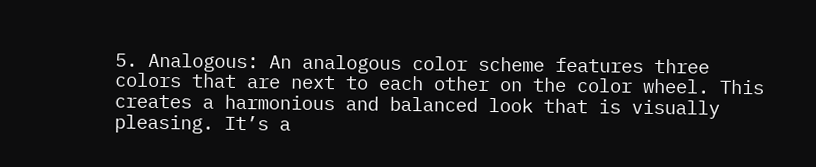5. Analogous: An analogous color scheme features three colors that are next to each other on the color wheel. This creates a harmonious and balanced look that is visually pleasing. It’s a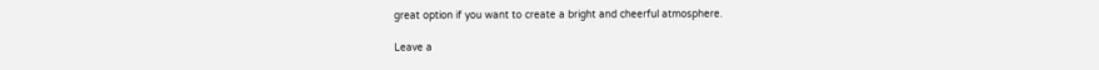great option if you want to create a bright and cheerful atmosphere.

Leave a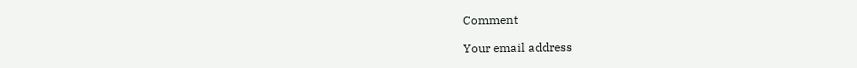Comment

Your email address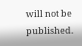will not be published.